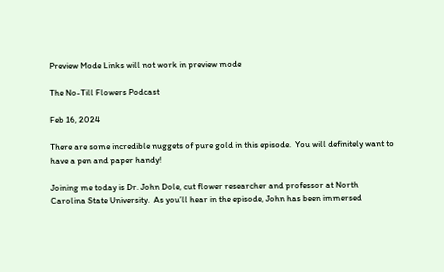Preview Mode Links will not work in preview mode

The No-Till Flowers Podcast

Feb 16, 2024

There are some incredible nuggets of pure gold in this episode.  You will definitely want to have a pen and paper handy!

Joining me today is Dr. John Dole, cut flower researcher and professor at North Carolina State University.  As you’ll hear in the episode, John has been immersed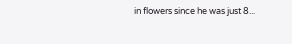in flowers since he was just 8...